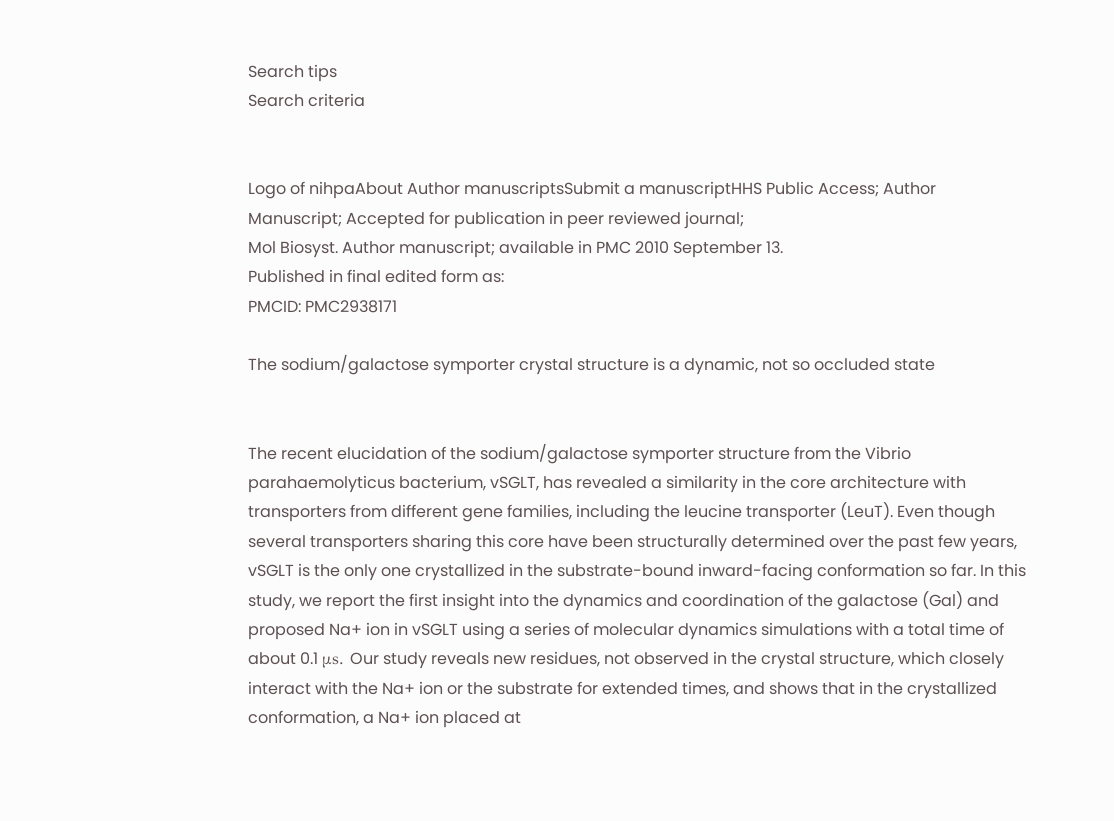Search tips
Search criteria


Logo of nihpaAbout Author manuscriptsSubmit a manuscriptHHS Public Access; Author Manuscript; Accepted for publication in peer reviewed journal;
Mol Biosyst. Author manuscript; available in PMC 2010 September 13.
Published in final edited form as:
PMCID: PMC2938171

The sodium/galactose symporter crystal structure is a dynamic, not so occluded state


The recent elucidation of the sodium/galactose symporter structure from the Vibrio parahaemolyticus bacterium, vSGLT, has revealed a similarity in the core architecture with transporters from different gene families, including the leucine transporter (LeuT). Even though several transporters sharing this core have been structurally determined over the past few years, vSGLT is the only one crystallized in the substrate-bound inward-facing conformation so far. In this study, we report the first insight into the dynamics and coordination of the galactose (Gal) and proposed Na+ ion in vSGLT using a series of molecular dynamics simulations with a total time of about 0.1 μs. Our study reveals new residues, not observed in the crystal structure, which closely interact with the Na+ ion or the substrate for extended times, and shows that in the crystallized conformation, a Na+ ion placed at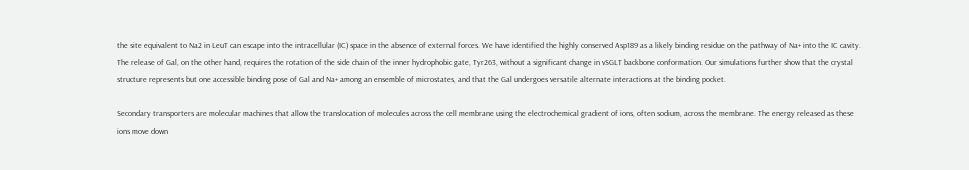the site equivalent to Na2 in LeuT can escape into the intracellular (IC) space in the absence of external forces. We have identified the highly conserved Asp189 as a likely binding residue on the pathway of Na+ into the IC cavity. The release of Gal, on the other hand, requires the rotation of the side chain of the inner hydrophobic gate, Tyr263, without a significant change in vSGLT backbone conformation. Our simulations further show that the crystal structure represents but one accessible binding pose of Gal and Na+ among an ensemble of microstates, and that the Gal undergoes versatile alternate interactions at the binding pocket.

Secondary transporters are molecular machines that allow the translocation of molecules across the cell membrane using the electrochemical gradient of ions, often sodium, across the membrane. The energy released as these ions move down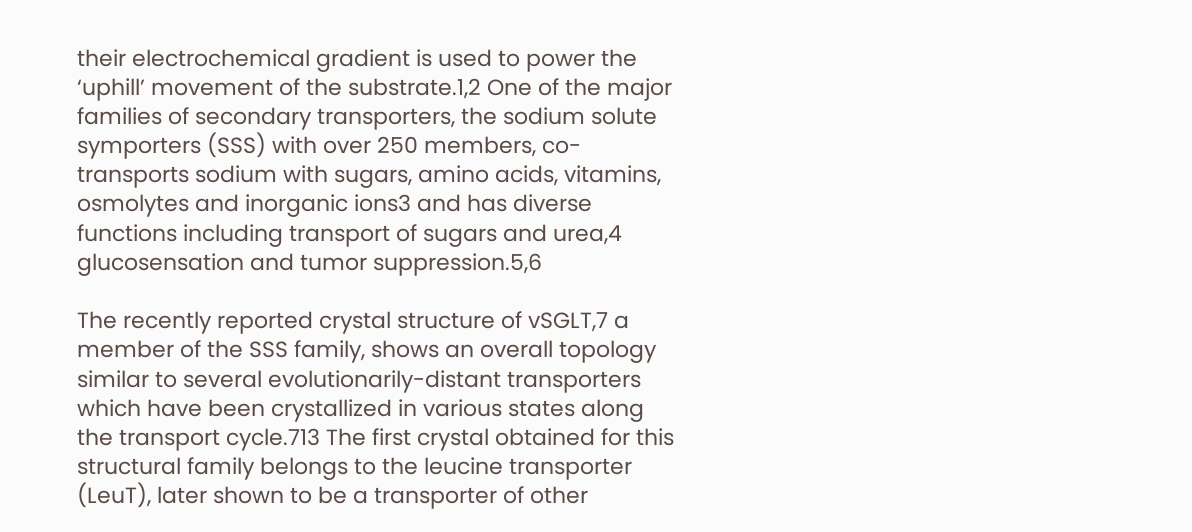their electrochemical gradient is used to power the ‘uphill’ movement of the substrate.1,2 One of the major families of secondary transporters, the sodium solute symporters (SSS) with over 250 members, co-transports sodium with sugars, amino acids, vitamins, osmolytes and inorganic ions3 and has diverse functions including transport of sugars and urea,4 glucosensation and tumor suppression.5,6

The recently reported crystal structure of vSGLT,7 a member of the SSS family, shows an overall topology similar to several evolutionarily-distant transporters which have been crystallized in various states along the transport cycle.713 The first crystal obtained for this structural family belongs to the leucine transporter (LeuT), later shown to be a transporter of other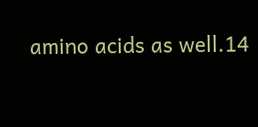amino acids as well.14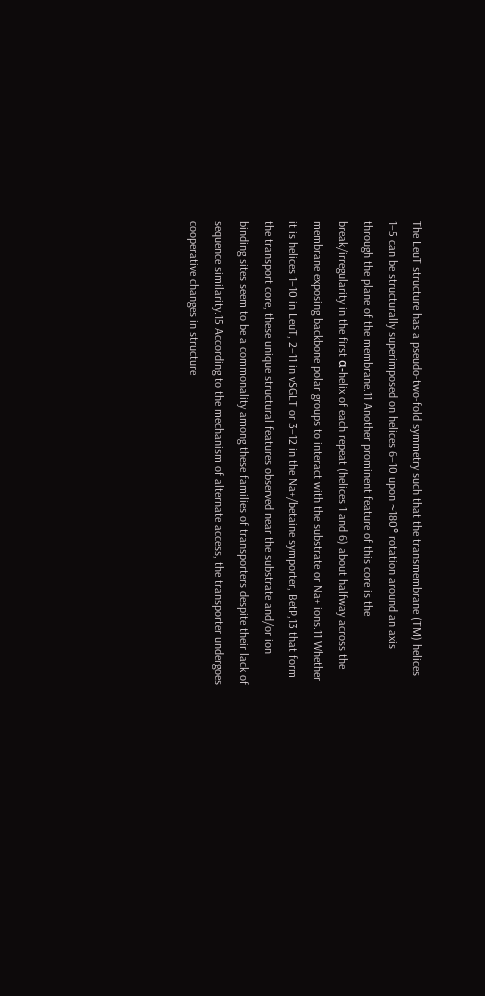The LeuT structure has a pseudo-two-fold symmetry such that the transmembrane (TM) helices 1–5 can be structurally superimposed on helices 6–10 upon ~180° rotation around an axis through the plane of the membrane.11 Another prominent feature of this core is the break/irregularity in the first α-helix of each repeat (helices 1 and 6) about halfway across the membrane exposing backbone polar groups to interact with the substrate or Na+ ions.11 Whether it is helices 1–10 in LeuT, 2–11 in vSGLT or 3–12 in the Na+/betaine symporter, BetP,13 that form the transport core, these unique structural features observed near the substrate and/or ion binding sites seem to be a commonality among these families of transporters despite their lack of sequence similarity.15 According to the mechanism of alternate access, the transporter undergoes cooperative changes in structure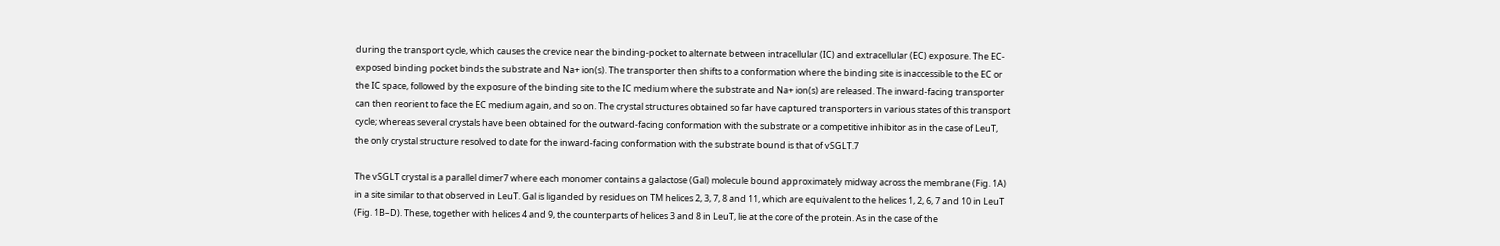during the transport cycle, which causes the crevice near the binding-pocket to alternate between intracellular (IC) and extracellular (EC) exposure. The EC-exposed binding pocket binds the substrate and Na+ ion(s). The transporter then shifts to a conformation where the binding site is inaccessible to the EC or the IC space, followed by the exposure of the binding site to the IC medium where the substrate and Na+ ion(s) are released. The inward-facing transporter can then reorient to face the EC medium again, and so on. The crystal structures obtained so far have captured transporters in various states of this transport cycle; whereas several crystals have been obtained for the outward-facing conformation with the substrate or a competitive inhibitor as in the case of LeuT, the only crystal structure resolved to date for the inward-facing conformation with the substrate bound is that of vSGLT.7

The vSGLT crystal is a parallel dimer7 where each monomer contains a galactose (Gal) molecule bound approximately midway across the membrane (Fig. 1A) in a site similar to that observed in LeuT. Gal is liganded by residues on TM helices 2, 3, 7, 8 and 11, which are equivalent to the helices 1, 2, 6, 7 and 10 in LeuT (Fig. 1B–D). These, together with helices 4 and 9, the counterparts of helices 3 and 8 in LeuT, lie at the core of the protein. As in the case of the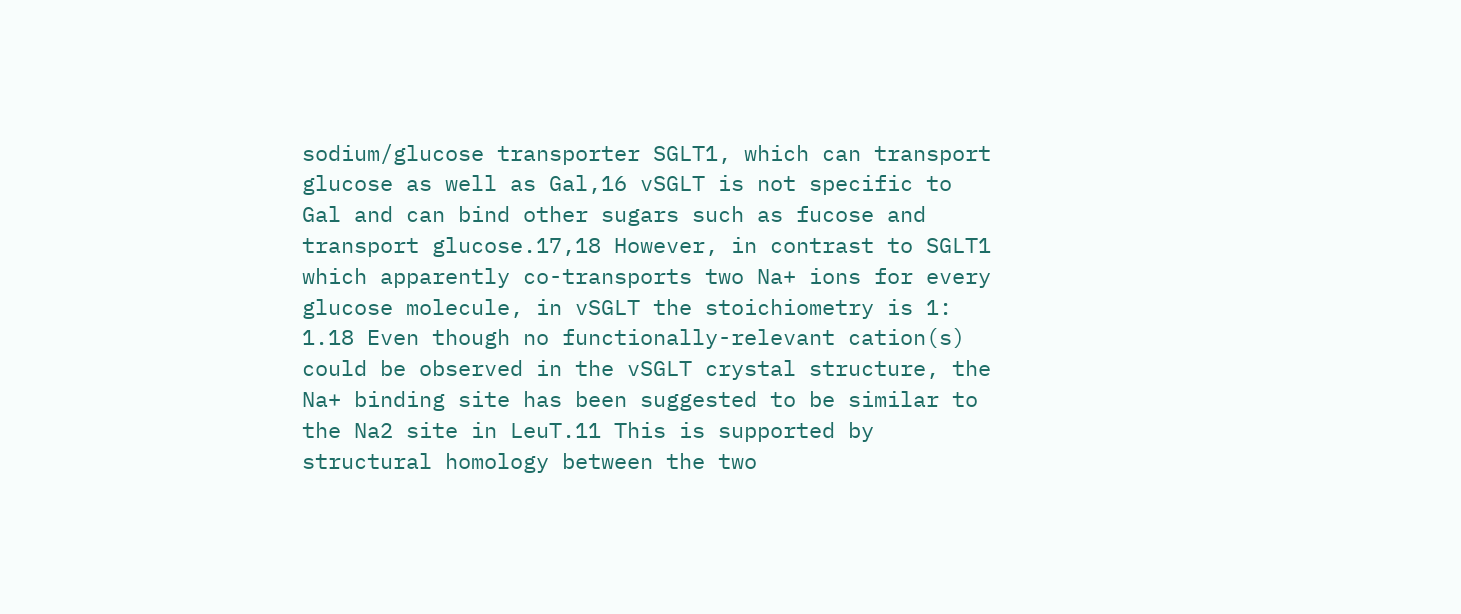sodium/glucose transporter SGLT1, which can transport glucose as well as Gal,16 vSGLT is not specific to Gal and can bind other sugars such as fucose and transport glucose.17,18 However, in contrast to SGLT1 which apparently co-transports two Na+ ions for every glucose molecule, in vSGLT the stoichiometry is 1: 1.18 Even though no functionally-relevant cation(s) could be observed in the vSGLT crystal structure, the Na+ binding site has been suggested to be similar to the Na2 site in LeuT.11 This is supported by structural homology between the two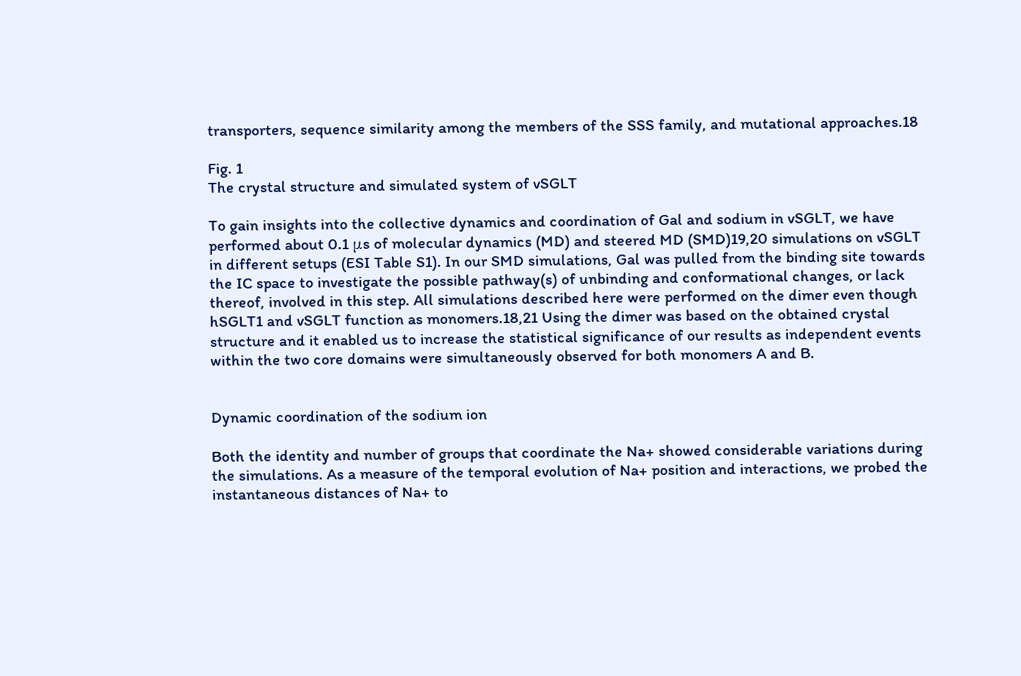transporters, sequence similarity among the members of the SSS family, and mutational approaches.18

Fig. 1
The crystal structure and simulated system of vSGLT

To gain insights into the collective dynamics and coordination of Gal and sodium in vSGLT, we have performed about 0.1 μs of molecular dynamics (MD) and steered MD (SMD)19,20 simulations on vSGLT in different setups (ESI Table S1). In our SMD simulations, Gal was pulled from the binding site towards the IC space to investigate the possible pathway(s) of unbinding and conformational changes, or lack thereof, involved in this step. All simulations described here were performed on the dimer even though hSGLT1 and vSGLT function as monomers.18,21 Using the dimer was based on the obtained crystal structure and it enabled us to increase the statistical significance of our results as independent events within the two core domains were simultaneously observed for both monomers A and B.


Dynamic coordination of the sodium ion

Both the identity and number of groups that coordinate the Na+ showed considerable variations during the simulations. As a measure of the temporal evolution of Na+ position and interactions, we probed the instantaneous distances of Na+ to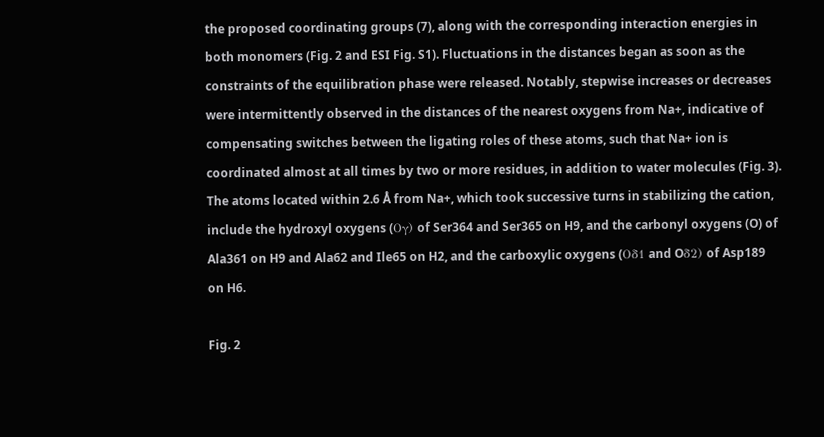the proposed coordinating groups (7), along with the corresponding interaction energies in both monomers (Fig. 2 and ESI Fig. S1). Fluctuations in the distances began as soon as the constraints of the equilibration phase were released. Notably, stepwise increases or decreases were intermittently observed in the distances of the nearest oxygens from Na+, indicative of compensating switches between the ligating roles of these atoms, such that Na+ ion is coordinated almost at all times by two or more residues, in addition to water molecules (Fig. 3). The atoms located within 2.6 Å from Na+, which took successive turns in stabilizing the cation, include the hydroxyl oxygens (Oγ) of Ser364 and Ser365 on H9, and the carbonyl oxygens (O) of Ala361 on H9 and Ala62 and Ile65 on H2, and the carboxylic oxygens (Oδ1 and Oδ2) of Asp189 on H6.

Fig. 2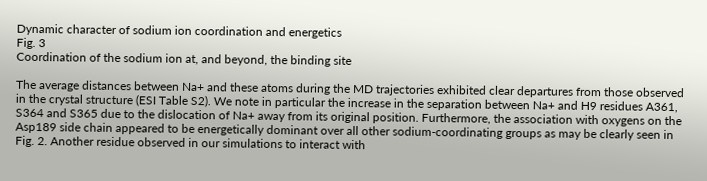Dynamic character of sodium ion coordination and energetics
Fig. 3
Coordination of the sodium ion at, and beyond, the binding site

The average distances between Na+ and these atoms during the MD trajectories exhibited clear departures from those observed in the crystal structure (ESI Table S2). We note in particular the increase in the separation between Na+ and H9 residues A361, S364 and S365 due to the dislocation of Na+ away from its original position. Furthermore, the association with oxygens on the Asp189 side chain appeared to be energetically dominant over all other sodium-coordinating groups as may be clearly seen in Fig. 2. Another residue observed in our simulations to interact with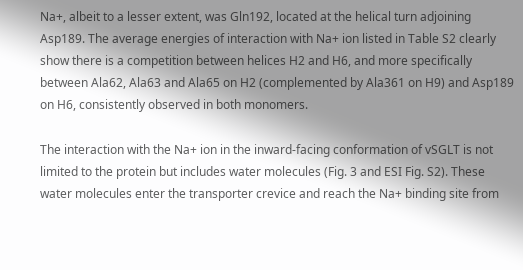Na+, albeit to a lesser extent, was Gln192, located at the helical turn adjoining Asp189. The average energies of interaction with Na+ ion listed in Table S2 clearly show there is a competition between helices H2 and H6, and more specifically between Ala62, Ala63 and Ala65 on H2 (complemented by Ala361 on H9) and Asp189 on H6, consistently observed in both monomers.

The interaction with the Na+ ion in the inward-facing conformation of vSGLT is not limited to the protein but includes water molecules (Fig. 3 and ESI Fig. S2). These water molecules enter the transporter crevice and reach the Na+ binding site from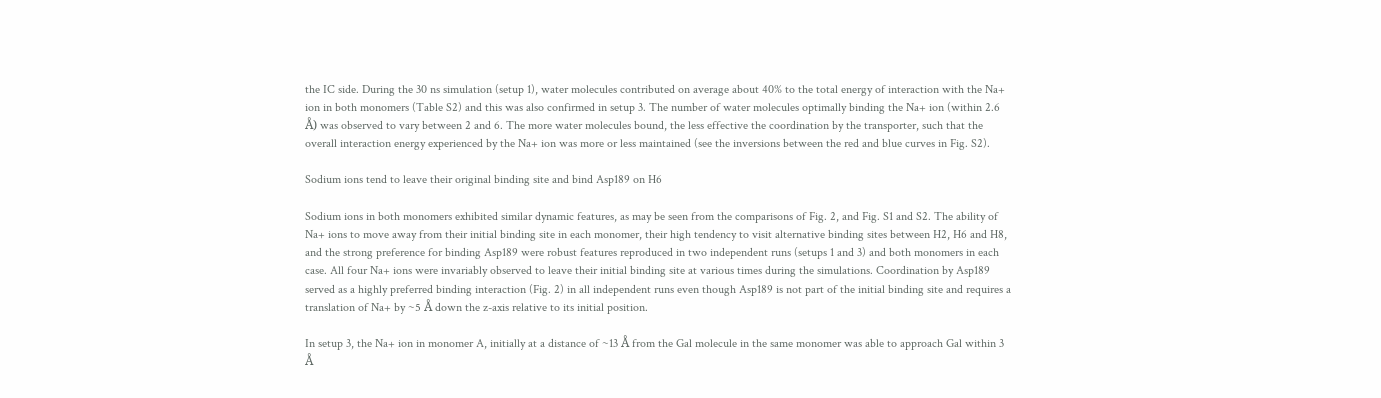the IC side. During the 30 ns simulation (setup 1), water molecules contributed on average about 40% to the total energy of interaction with the Na+ ion in both monomers (Table S2) and this was also confirmed in setup 3. The number of water molecules optimally binding the Na+ ion (within 2.6 Å) was observed to vary between 2 and 6. The more water molecules bound, the less effective the coordination by the transporter, such that the overall interaction energy experienced by the Na+ ion was more or less maintained (see the inversions between the red and blue curves in Fig. S2).

Sodium ions tend to leave their original binding site and bind Asp189 on H6

Sodium ions in both monomers exhibited similar dynamic features, as may be seen from the comparisons of Fig. 2, and Fig. S1 and S2. The ability of Na+ ions to move away from their initial binding site in each monomer, their high tendency to visit alternative binding sites between H2, H6 and H8, and the strong preference for binding Asp189 were robust features reproduced in two independent runs (setups 1 and 3) and both monomers in each case. All four Na+ ions were invariably observed to leave their initial binding site at various times during the simulations. Coordination by Asp189 served as a highly preferred binding interaction (Fig. 2) in all independent runs even though Asp189 is not part of the initial binding site and requires a translation of Na+ by ~5 Å down the z-axis relative to its initial position.

In setup 3, the Na+ ion in monomer A, initially at a distance of ~13 Å from the Gal molecule in the same monomer was able to approach Gal within 3 Å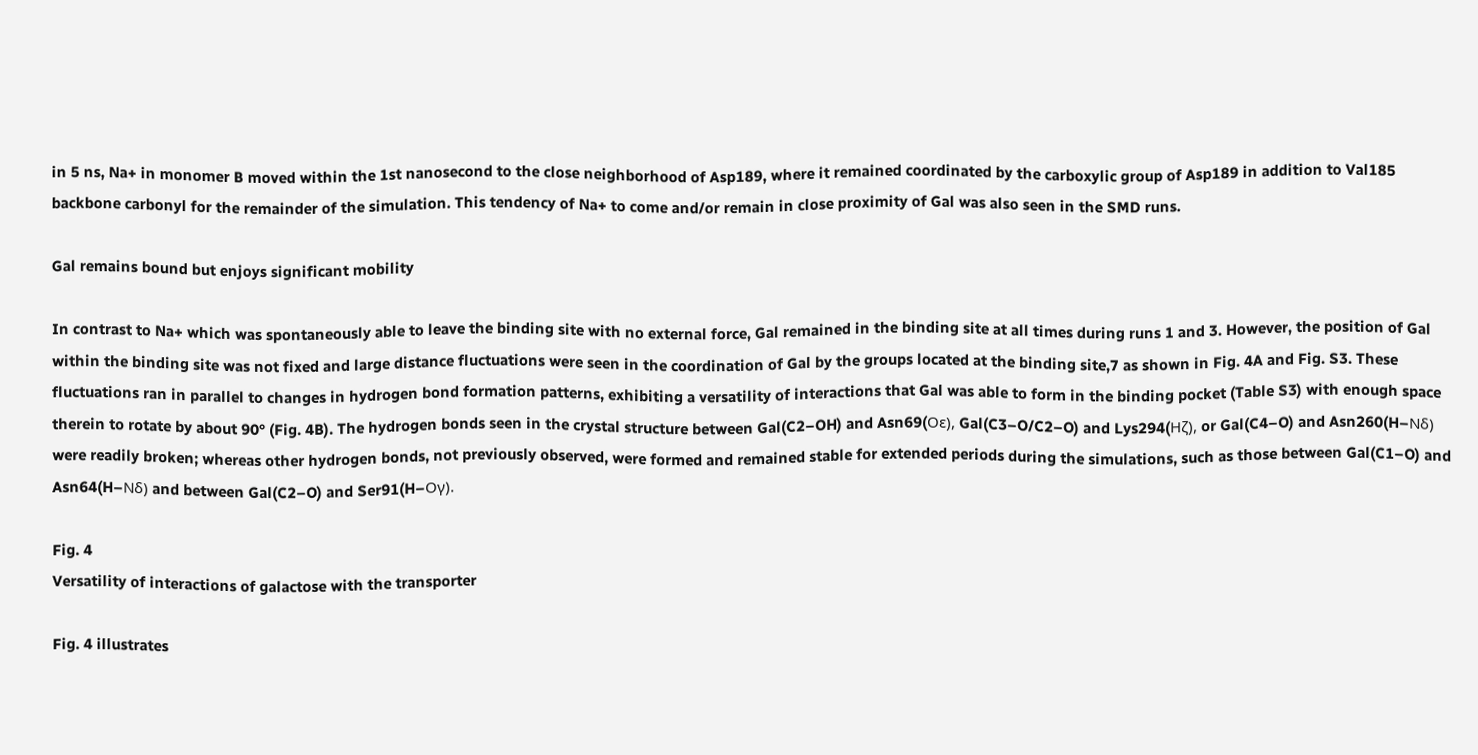in 5 ns, Na+ in monomer B moved within the 1st nanosecond to the close neighborhood of Asp189, where it remained coordinated by the carboxylic group of Asp189 in addition to Val185 backbone carbonyl for the remainder of the simulation. This tendency of Na+ to come and/or remain in close proximity of Gal was also seen in the SMD runs.

Gal remains bound but enjoys significant mobility

In contrast to Na+ which was spontaneously able to leave the binding site with no external force, Gal remained in the binding site at all times during runs 1 and 3. However, the position of Gal within the binding site was not fixed and large distance fluctuations were seen in the coordination of Gal by the groups located at the binding site,7 as shown in Fig. 4A and Fig. S3. These fluctuations ran in parallel to changes in hydrogen bond formation patterns, exhibiting a versatility of interactions that Gal was able to form in the binding pocket (Table S3) with enough space therein to rotate by about 90° (Fig. 4B). The hydrogen bonds seen in the crystal structure between Gal(C2–OH) and Asn69(Oε), Gal(C3–O/C2–O) and Lys294(Hζ), or Gal(C4–O) and Asn260(H–Nδ) were readily broken; whereas other hydrogen bonds, not previously observed, were formed and remained stable for extended periods during the simulations, such as those between Gal(C1–O) and Asn64(H–Nδ) and between Gal(C2–O) and Ser91(H–Oγ).

Fig. 4
Versatility of interactions of galactose with the transporter

Fig. 4 illustrates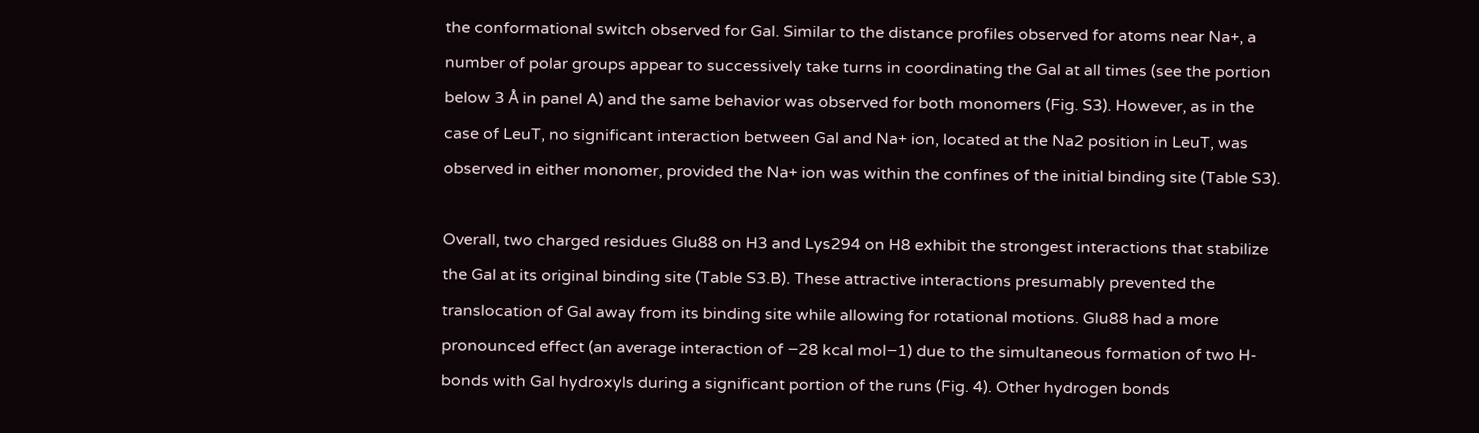the conformational switch observed for Gal. Similar to the distance profiles observed for atoms near Na+, a number of polar groups appear to successively take turns in coordinating the Gal at all times (see the portion below 3 Å in panel A) and the same behavior was observed for both monomers (Fig. S3). However, as in the case of LeuT, no significant interaction between Gal and Na+ ion, located at the Na2 position in LeuT, was observed in either monomer, provided the Na+ ion was within the confines of the initial binding site (Table S3).

Overall, two charged residues Glu88 on H3 and Lys294 on H8 exhibit the strongest interactions that stabilize the Gal at its original binding site (Table S3.B). These attractive interactions presumably prevented the translocation of Gal away from its binding site while allowing for rotational motions. Glu88 had a more pronounced effect (an average interaction of −28 kcal mol−1) due to the simultaneous formation of two H-bonds with Gal hydroxyls during a significant portion of the runs (Fig. 4). Other hydrogen bonds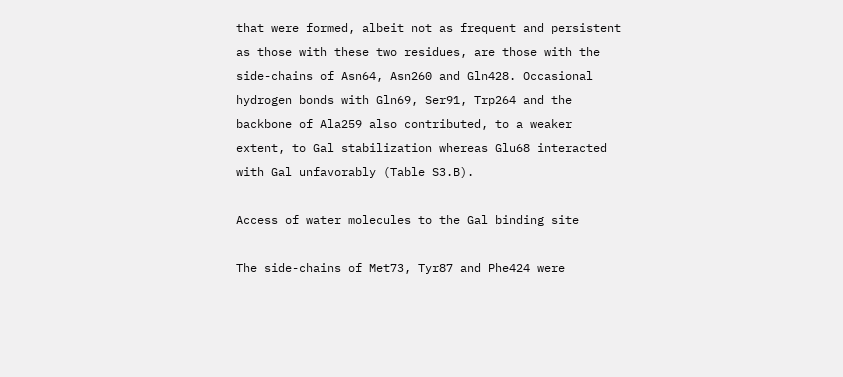that were formed, albeit not as frequent and persistent as those with these two residues, are those with the side-chains of Asn64, Asn260 and Gln428. Occasional hydrogen bonds with Gln69, Ser91, Trp264 and the backbone of Ala259 also contributed, to a weaker extent, to Gal stabilization whereas Glu68 interacted with Gal unfavorably (Table S3.B).

Access of water molecules to the Gal binding site

The side-chains of Met73, Tyr87 and Phe424 were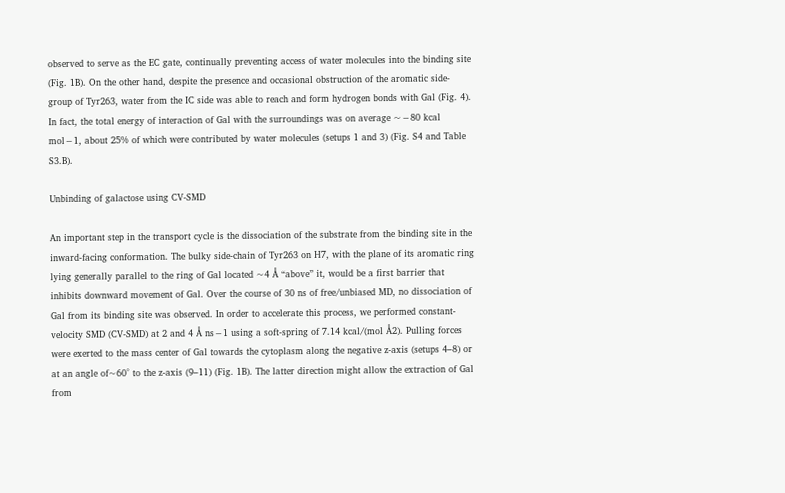observed to serve as the EC gate, continually preventing access of water molecules into the binding site (Fig. 1B). On the other hand, despite the presence and occasional obstruction of the aromatic side-group of Tyr263, water from the IC side was able to reach and form hydrogen bonds with Gal (Fig. 4). In fact, the total energy of interaction of Gal with the surroundings was on average ~−80 kcal mol−1, about 25% of which were contributed by water molecules (setups 1 and 3) (Fig. S4 and Table S3.B).

Unbinding of galactose using CV-SMD

An important step in the transport cycle is the dissociation of the substrate from the binding site in the inward-facing conformation. The bulky side-chain of Tyr263 on H7, with the plane of its aromatic ring lying generally parallel to the ring of Gal located ~4 Å “above” it, would be a first barrier that inhibits downward movement of Gal. Over the course of 30 ns of free/unbiased MD, no dissociation of Gal from its binding site was observed. In order to accelerate this process, we performed constant-velocity SMD (CV-SMD) at 2 and 4 Å ns−1 using a soft-spring of 7.14 kcal/(mol Å2). Pulling forces were exerted to the mass center of Gal towards the cytoplasm along the negative z-axis (setups 4–8) or at an angle of~60° to the z-axis (9–11) (Fig. 1B). The latter direction might allow the extraction of Gal from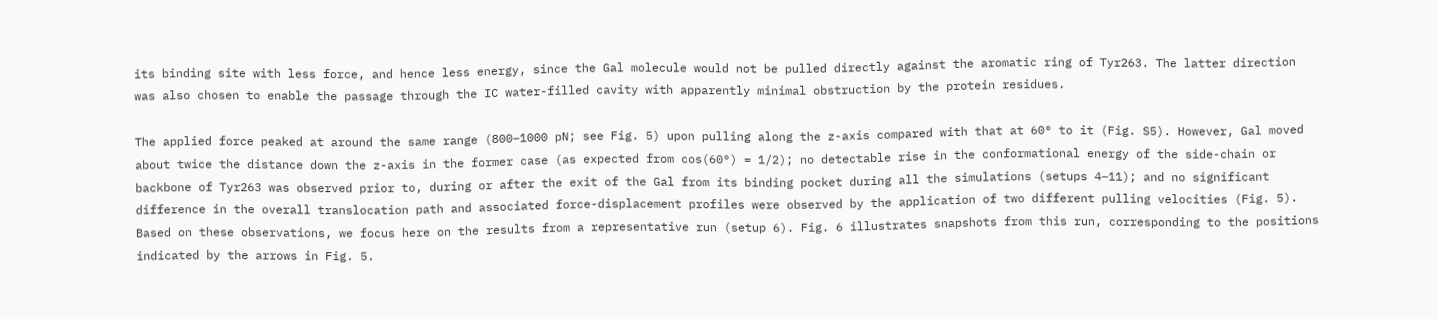its binding site with less force, and hence less energy, since the Gal molecule would not be pulled directly against the aromatic ring of Tyr263. The latter direction was also chosen to enable the passage through the IC water-filled cavity with apparently minimal obstruction by the protein residues.

The applied force peaked at around the same range (800–1000 pN; see Fig. 5) upon pulling along the z-axis compared with that at 60° to it (Fig. S5). However, Gal moved about twice the distance down the z-axis in the former case (as expected from cos(60°) = 1/2); no detectable rise in the conformational energy of the side-chain or backbone of Tyr263 was observed prior to, during or after the exit of the Gal from its binding pocket during all the simulations (setups 4–11); and no significant difference in the overall translocation path and associated force-displacement profiles were observed by the application of two different pulling velocities (Fig. 5). Based on these observations, we focus here on the results from a representative run (setup 6). Fig. 6 illustrates snapshots from this run, corresponding to the positions indicated by the arrows in Fig. 5.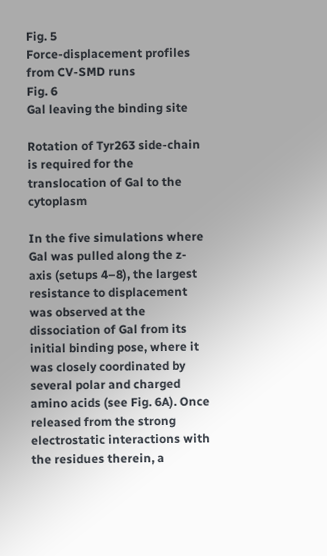Fig. 5
Force-displacement profiles from CV-SMD runs
Fig. 6
Gal leaving the binding site

Rotation of Tyr263 side-chain is required for the translocation of Gal to the cytoplasm

In the five simulations where Gal was pulled along the z-axis (setups 4–8), the largest resistance to displacement was observed at the dissociation of Gal from its initial binding pose, where it was closely coordinated by several polar and charged amino acids (see Fig. 6A). Once released from the strong electrostatic interactions with the residues therein, a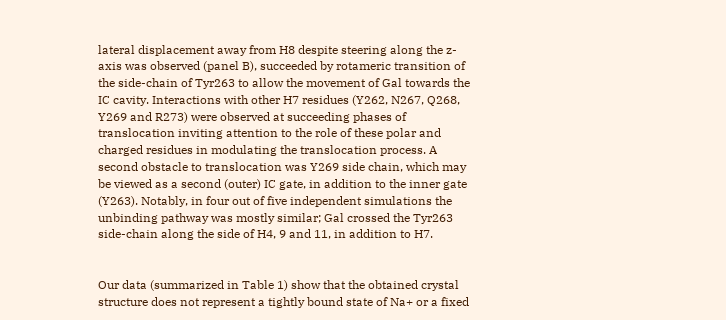lateral displacement away from H8 despite steering along the z-axis was observed (panel B), succeeded by rotameric transition of the side-chain of Tyr263 to allow the movement of Gal towards the IC cavity. Interactions with other H7 residues (Y262, N267, Q268, Y269 and R273) were observed at succeeding phases of translocation inviting attention to the role of these polar and charged residues in modulating the translocation process. A second obstacle to translocation was Y269 side chain, which may be viewed as a second (outer) IC gate, in addition to the inner gate (Y263). Notably, in four out of five independent simulations the unbinding pathway was mostly similar; Gal crossed the Tyr263 side-chain along the side of H4, 9 and 11, in addition to H7.


Our data (summarized in Table 1) show that the obtained crystal structure does not represent a tightly bound state of Na+ or a fixed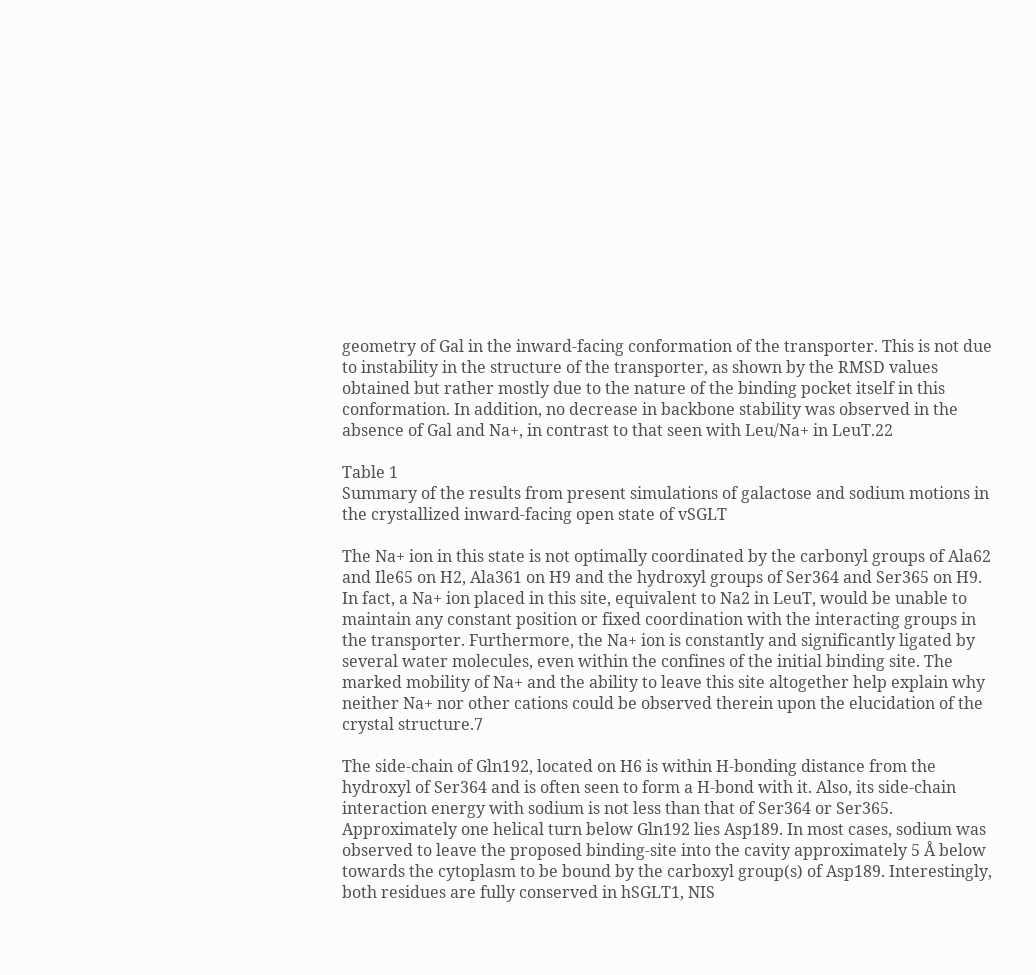geometry of Gal in the inward-facing conformation of the transporter. This is not due to instability in the structure of the transporter, as shown by the RMSD values obtained but rather mostly due to the nature of the binding pocket itself in this conformation. In addition, no decrease in backbone stability was observed in the absence of Gal and Na+, in contrast to that seen with Leu/Na+ in LeuT.22

Table 1
Summary of the results from present simulations of galactose and sodium motions in the crystallized inward-facing open state of vSGLT

The Na+ ion in this state is not optimally coordinated by the carbonyl groups of Ala62 and Ile65 on H2, Ala361 on H9 and the hydroxyl groups of Ser364 and Ser365 on H9. In fact, a Na+ ion placed in this site, equivalent to Na2 in LeuT, would be unable to maintain any constant position or fixed coordination with the interacting groups in the transporter. Furthermore, the Na+ ion is constantly and significantly ligated by several water molecules, even within the confines of the initial binding site. The marked mobility of Na+ and the ability to leave this site altogether help explain why neither Na+ nor other cations could be observed therein upon the elucidation of the crystal structure.7

The side-chain of Gln192, located on H6 is within H-bonding distance from the hydroxyl of Ser364 and is often seen to form a H-bond with it. Also, its side-chain interaction energy with sodium is not less than that of Ser364 or Ser365. Approximately one helical turn below Gln192 lies Asp189. In most cases, sodium was observed to leave the proposed binding-site into the cavity approximately 5 Å below towards the cytoplasm to be bound by the carboxyl group(s) of Asp189. Interestingly, both residues are fully conserved in hSGLT1, NIS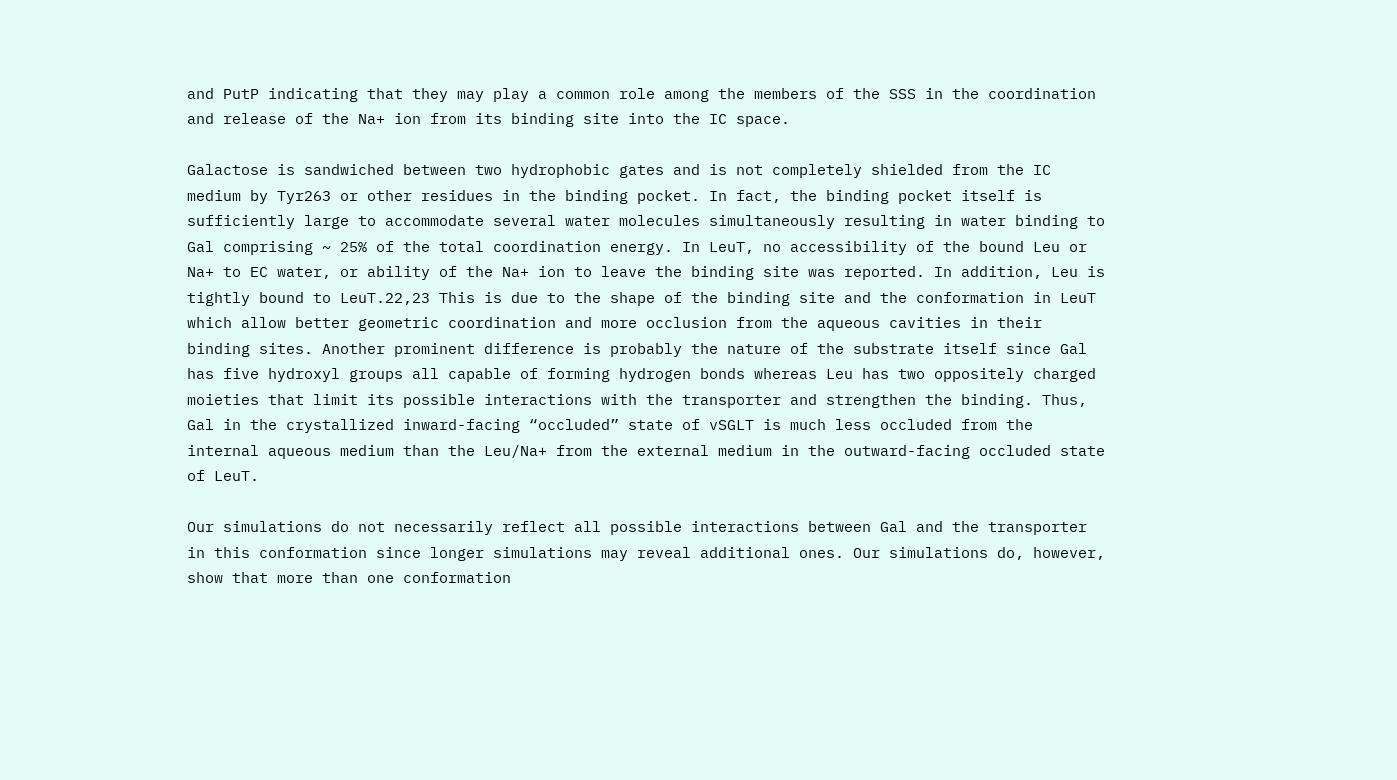and PutP indicating that they may play a common role among the members of the SSS in the coordination and release of the Na+ ion from its binding site into the IC space.

Galactose is sandwiched between two hydrophobic gates and is not completely shielded from the IC medium by Tyr263 or other residues in the binding pocket. In fact, the binding pocket itself is sufficiently large to accommodate several water molecules simultaneously resulting in water binding to Gal comprising ~ 25% of the total coordination energy. In LeuT, no accessibility of the bound Leu or Na+ to EC water, or ability of the Na+ ion to leave the binding site was reported. In addition, Leu is tightly bound to LeuT.22,23 This is due to the shape of the binding site and the conformation in LeuT which allow better geometric coordination and more occlusion from the aqueous cavities in their binding sites. Another prominent difference is probably the nature of the substrate itself since Gal has five hydroxyl groups all capable of forming hydrogen bonds whereas Leu has two oppositely charged moieties that limit its possible interactions with the transporter and strengthen the binding. Thus, Gal in the crystallized inward-facing “occluded” state of vSGLT is much less occluded from the internal aqueous medium than the Leu/Na+ from the external medium in the outward-facing occluded state of LeuT.

Our simulations do not necessarily reflect all possible interactions between Gal and the transporter in this conformation since longer simulations may reveal additional ones. Our simulations do, however, show that more than one conformation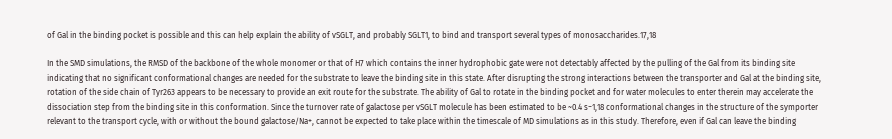of Gal in the binding pocket is possible and this can help explain the ability of vSGLT, and probably SGLT1, to bind and transport several types of monosaccharides.17,18

In the SMD simulations, the RMSD of the backbone of the whole monomer or that of H7 which contains the inner hydrophobic gate were not detectably affected by the pulling of the Gal from its binding site indicating that no significant conformational changes are needed for the substrate to leave the binding site in this state. After disrupting the strong interactions between the transporter and Gal at the binding site, rotation of the side chain of Tyr263 appears to be necessary to provide an exit route for the substrate. The ability of Gal to rotate in the binding pocket and for water molecules to enter therein may accelerate the dissociation step from the binding site in this conformation. Since the turnover rate of galactose per vSGLT molecule has been estimated to be ~0.4 s−1,18 conformational changes in the structure of the symporter relevant to the transport cycle, with or without the bound galactose/Na+, cannot be expected to take place within the timescale of MD simulations as in this study. Therefore, even if Gal can leave the binding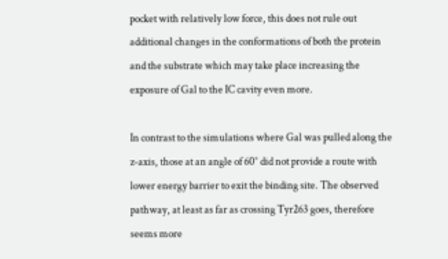pocket with relatively low force, this does not rule out additional changes in the conformations of both the protein and the substrate which may take place increasing the exposure of Gal to the IC cavity even more.

In contrast to the simulations where Gal was pulled along the z-axis, those at an angle of 60° did not provide a route with lower energy barrier to exit the binding site. The observed pathway, at least as far as crossing Tyr263 goes, therefore seems more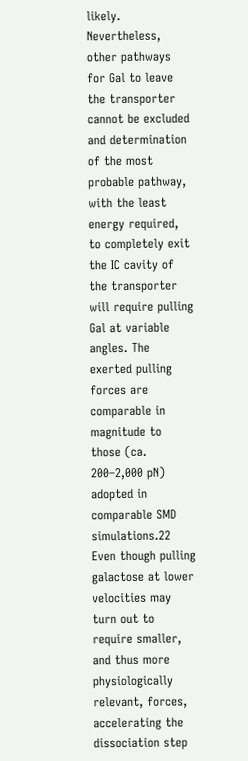likely. Nevertheless, other pathways for Gal to leave the transporter cannot be excluded and determination of the most probable pathway, with the least energy required, to completely exit the IC cavity of the transporter will require pulling Gal at variable angles. The exerted pulling forces are comparable in magnitude to those (ca. 200–2,000 pN) adopted in comparable SMD simulations.22 Even though pulling galactose at lower velocities may turn out to require smaller, and thus more physiologically relevant, forces, accelerating the dissociation step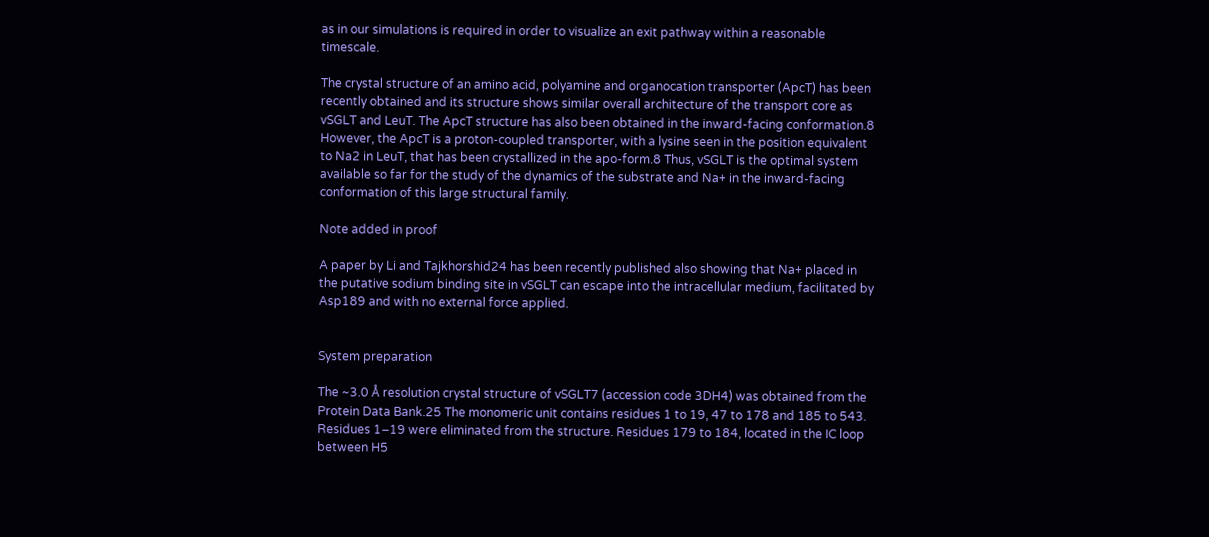as in our simulations is required in order to visualize an exit pathway within a reasonable timescale.

The crystal structure of an amino acid, polyamine and organocation transporter (ApcT) has been recently obtained and its structure shows similar overall architecture of the transport core as vSGLT and LeuT. The ApcT structure has also been obtained in the inward-facing conformation.8 However, the ApcT is a proton-coupled transporter, with a lysine seen in the position equivalent to Na2 in LeuT, that has been crystallized in the apo-form.8 Thus, vSGLT is the optimal system available so far for the study of the dynamics of the substrate and Na+ in the inward-facing conformation of this large structural family.

Note added in proof

A paper by Li and Tajkhorshid24 has been recently published also showing that Na+ placed in the putative sodium binding site in vSGLT can escape into the intracellular medium, facilitated by Asp189 and with no external force applied.


System preparation

The ~3.0 Å resolution crystal structure of vSGLT7 (accession code 3DH4) was obtained from the Protein Data Bank.25 The monomeric unit contains residues 1 to 19, 47 to 178 and 185 to 543. Residues 1–19 were eliminated from the structure. Residues 179 to 184, located in the IC loop between H5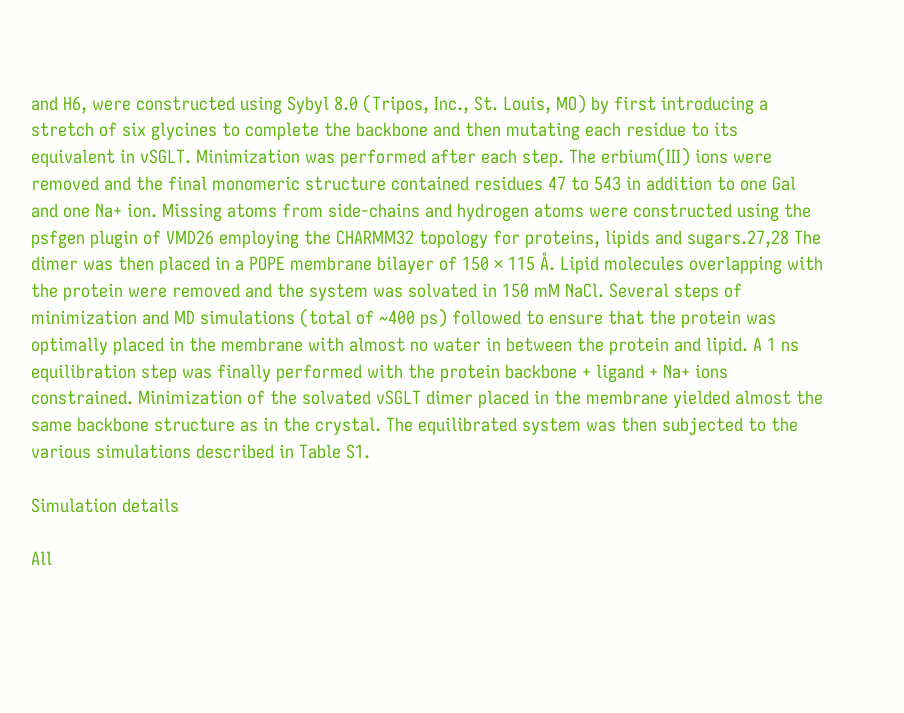and H6, were constructed using Sybyl 8.0 (Tripos, Inc., St. Louis, MO) by first introducing a stretch of six glycines to complete the backbone and then mutating each residue to its equivalent in vSGLT. Minimization was performed after each step. The erbium(III) ions were removed and the final monomeric structure contained residues 47 to 543 in addition to one Gal and one Na+ ion. Missing atoms from side-chains and hydrogen atoms were constructed using the psfgen plugin of VMD26 employing the CHARMM32 topology for proteins, lipids and sugars.27,28 The dimer was then placed in a POPE membrane bilayer of 150 × 115 Å. Lipid molecules overlapping with the protein were removed and the system was solvated in 150 mM NaCl. Several steps of minimization and MD simulations (total of ~400 ps) followed to ensure that the protein was optimally placed in the membrane with almost no water in between the protein and lipid. A 1 ns equilibration step was finally performed with the protein backbone + ligand + Na+ ions constrained. Minimization of the solvated vSGLT dimer placed in the membrane yielded almost the same backbone structure as in the crystal. The equilibrated system was then subjected to the various simulations described in Table S1.

Simulation details

All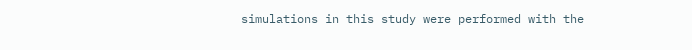simulations in this study were performed with the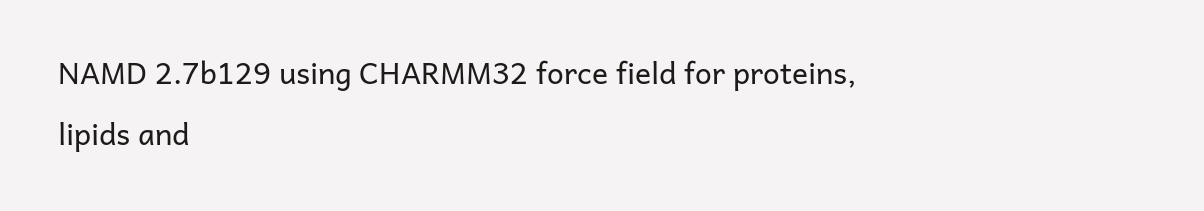NAMD 2.7b129 using CHARMM32 force field for proteins, lipids and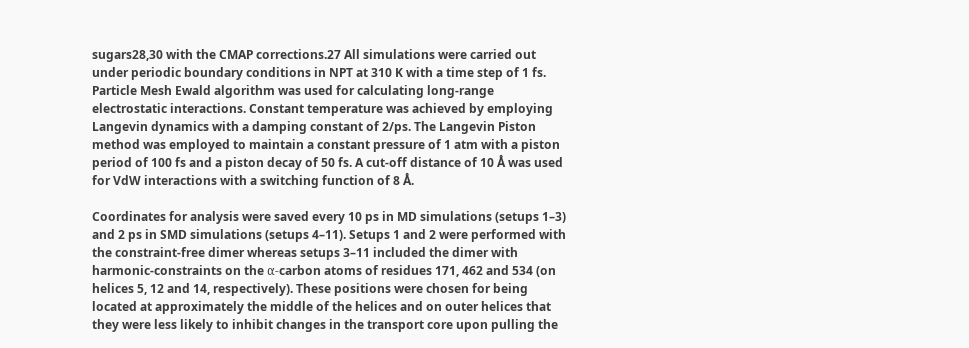sugars28,30 with the CMAP corrections.27 All simulations were carried out under periodic boundary conditions in NPT at 310 K with a time step of 1 fs. Particle Mesh Ewald algorithm was used for calculating long-range electrostatic interactions. Constant temperature was achieved by employing Langevin dynamics with a damping constant of 2/ps. The Langevin Piston method was employed to maintain a constant pressure of 1 atm with a piston period of 100 fs and a piston decay of 50 fs. A cut-off distance of 10 Å was used for VdW interactions with a switching function of 8 Å.

Coordinates for analysis were saved every 10 ps in MD simulations (setups 1–3) and 2 ps in SMD simulations (setups 4–11). Setups 1 and 2 were performed with the constraint-free dimer whereas setups 3–11 included the dimer with harmonic-constraints on the α-carbon atoms of residues 171, 462 and 534 (on helices 5, 12 and 14, respectively). These positions were chosen for being located at approximately the middle of the helices and on outer helices that they were less likely to inhibit changes in the transport core upon pulling the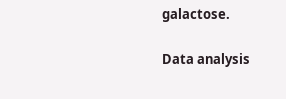galactose.

Data analysis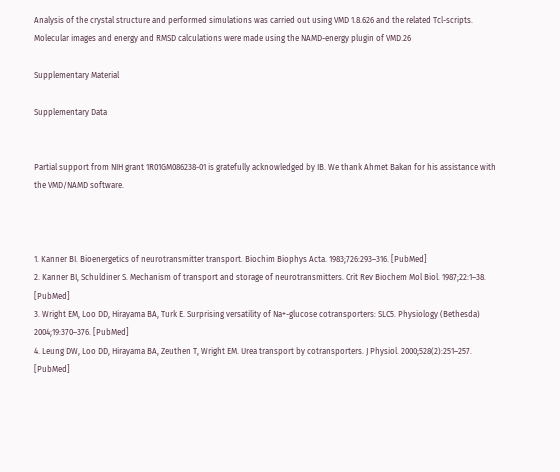Analysis of the crystal structure and performed simulations was carried out using VMD 1.8.626 and the related Tcl-scripts. Molecular images and energy and RMSD calculations were made using the NAMD-energy plugin of VMD.26

Supplementary Material

Supplementary Data


Partial support from NIH grant 1R01GM086238-01 is gratefully acknowledged by IB. We thank Ahmet Bakan for his assistance with the VMD/NAMD software.



1. Kanner BI. Bioenergetics of neurotransmitter transport. Biochim Biophys Acta. 1983;726:293–316. [PubMed]
2. Kanner BI, Schuldiner S. Mechanism of transport and storage of neurotransmitters. Crit Rev Biochem Mol Biol. 1987;22:1–38. [PubMed]
3. Wright EM, Loo DD, Hirayama BA, Turk E. Surprising versatility of Na+-glucose cotransporters: SLC5. Physiology (Bethesda) 2004;19:370–376. [PubMed]
4. Leung DW, Loo DD, Hirayama BA, Zeuthen T, Wright EM. Urea transport by cotransporters. J Physiol. 2000;528(2):251–257. [PubMed]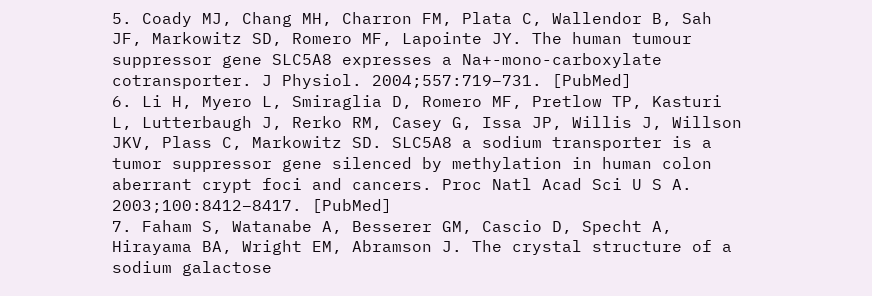5. Coady MJ, Chang MH, Charron FM, Plata C, Wallendor B, Sah JF, Markowitz SD, Romero MF, Lapointe JY. The human tumour suppressor gene SLC5A8 expresses a Na+-mono-carboxylate cotransporter. J Physiol. 2004;557:719–731. [PubMed]
6. Li H, Myero L, Smiraglia D, Romero MF, Pretlow TP, Kasturi L, Lutterbaugh J, Rerko RM, Casey G, Issa JP, Willis J, Willson JKV, Plass C, Markowitz SD. SLC5A8 a sodium transporter is a tumor suppressor gene silenced by methylation in human colon aberrant crypt foci and cancers. Proc Natl Acad Sci U S A. 2003;100:8412–8417. [PubMed]
7. Faham S, Watanabe A, Besserer GM, Cascio D, Specht A, Hirayama BA, Wright EM, Abramson J. The crystal structure of a sodium galactose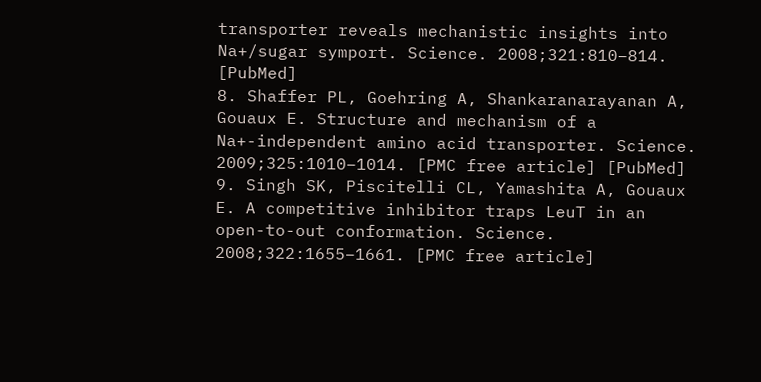transporter reveals mechanistic insights into Na+/sugar symport. Science. 2008;321:810–814. [PubMed]
8. Shaffer PL, Goehring A, Shankaranarayanan A, Gouaux E. Structure and mechanism of a Na+-independent amino acid transporter. Science. 2009;325:1010–1014. [PMC free article] [PubMed]
9. Singh SK, Piscitelli CL, Yamashita A, Gouaux E. A competitive inhibitor traps LeuT in an open-to-out conformation. Science. 2008;322:1655–1661. [PMC free article]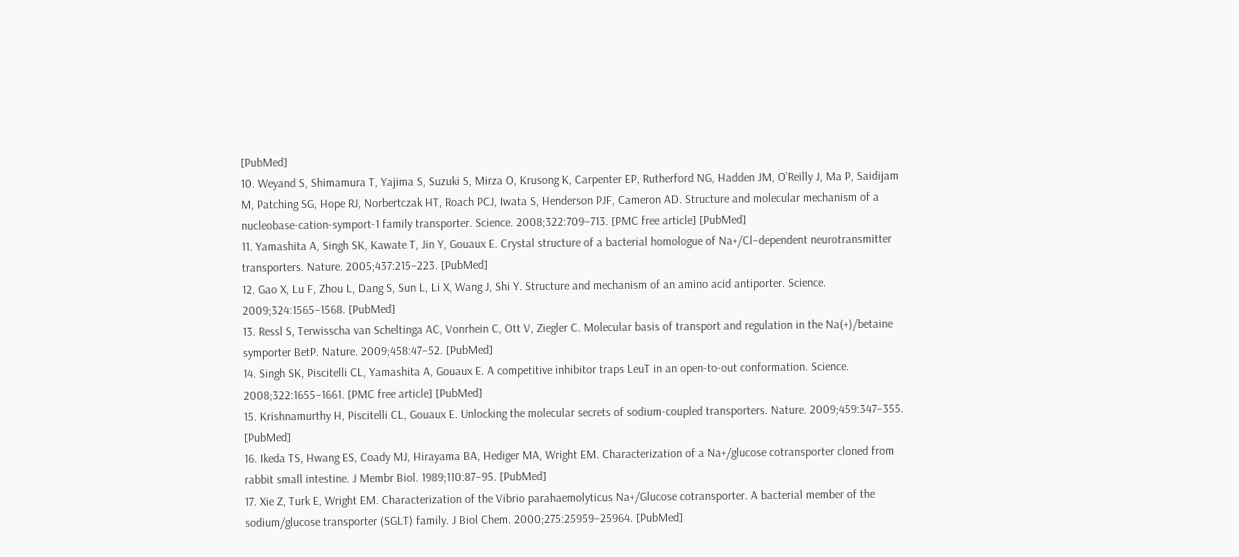[PubMed]
10. Weyand S, Shimamura T, Yajima S, Suzuki S, Mirza O, Krusong K, Carpenter EP, Rutherford NG, Hadden JM, O’Reilly J, Ma P, Saidijam M, Patching SG, Hope RJ, Norbertczak HT, Roach PCJ, Iwata S, Henderson PJF, Cameron AD. Structure and molecular mechanism of a nucleobase-cation-symport-1 family transporter. Science. 2008;322:709–713. [PMC free article] [PubMed]
11. Yamashita A, Singh SK, Kawate T, Jin Y, Gouaux E. Crystal structure of a bacterial homologue of Na+/Cl–dependent neurotransmitter transporters. Nature. 2005;437:215–223. [PubMed]
12. Gao X, Lu F, Zhou L, Dang S, Sun L, Li X, Wang J, Shi Y. Structure and mechanism of an amino acid antiporter. Science. 2009;324:1565–1568. [PubMed]
13. Ressl S, Terwisscha van Scheltinga AC, Vonrhein C, Ott V, Ziegler C. Molecular basis of transport and regulation in the Na(+)/betaine symporter BetP. Nature. 2009;458:47–52. [PubMed]
14. Singh SK, Piscitelli CL, Yamashita A, Gouaux E. A competitive inhibitor traps LeuT in an open-to-out conformation. Science. 2008;322:1655–1661. [PMC free article] [PubMed]
15. Krishnamurthy H, Piscitelli CL, Gouaux E. Unlocking the molecular secrets of sodium-coupled transporters. Nature. 2009;459:347–355. [PubMed]
16. Ikeda TS, Hwang ES, Coady MJ, Hirayama BA, Hediger MA, Wright EM. Characterization of a Na+/glucose cotransporter cloned from rabbit small intestine. J Membr Biol. 1989;110:87–95. [PubMed]
17. Xie Z, Turk E, Wright EM. Characterization of the Vibrio parahaemolyticus Na+/Glucose cotransporter. A bacterial member of the sodium/glucose transporter (SGLT) family. J Biol Chem. 2000;275:25959–25964. [PubMed]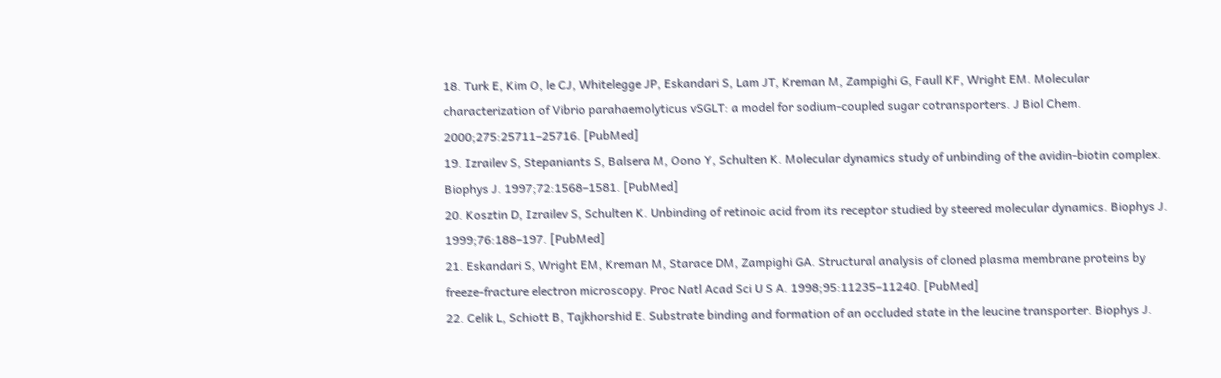18. Turk E, Kim O, le CJ, Whitelegge JP, Eskandari S, Lam JT, Kreman M, Zampighi G, Faull KF, Wright EM. Molecular characterization of Vibrio parahaemolyticus vSGLT: a model for sodium-coupled sugar cotransporters. J Biol Chem. 2000;275:25711–25716. [PubMed]
19. Izrailev S, Stepaniants S, Balsera M, Oono Y, Schulten K. Molecular dynamics study of unbinding of the avidin-biotin complex. Biophys J. 1997;72:1568–1581. [PubMed]
20. Kosztin D, Izrailev S, Schulten K. Unbinding of retinoic acid from its receptor studied by steered molecular dynamics. Biophys J. 1999;76:188–197. [PubMed]
21. Eskandari S, Wright EM, Kreman M, Starace DM, Zampighi GA. Structural analysis of cloned plasma membrane proteins by freeze-fracture electron microscopy. Proc Natl Acad Sci U S A. 1998;95:11235–11240. [PubMed]
22. Celik L, Schiott B, Tajkhorshid E. Substrate binding and formation of an occluded state in the leucine transporter. Biophys J.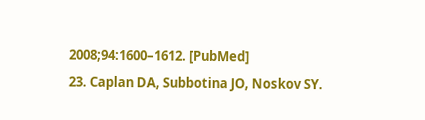2008;94:1600–1612. [PubMed]
23. Caplan DA, Subbotina JO, Noskov SY.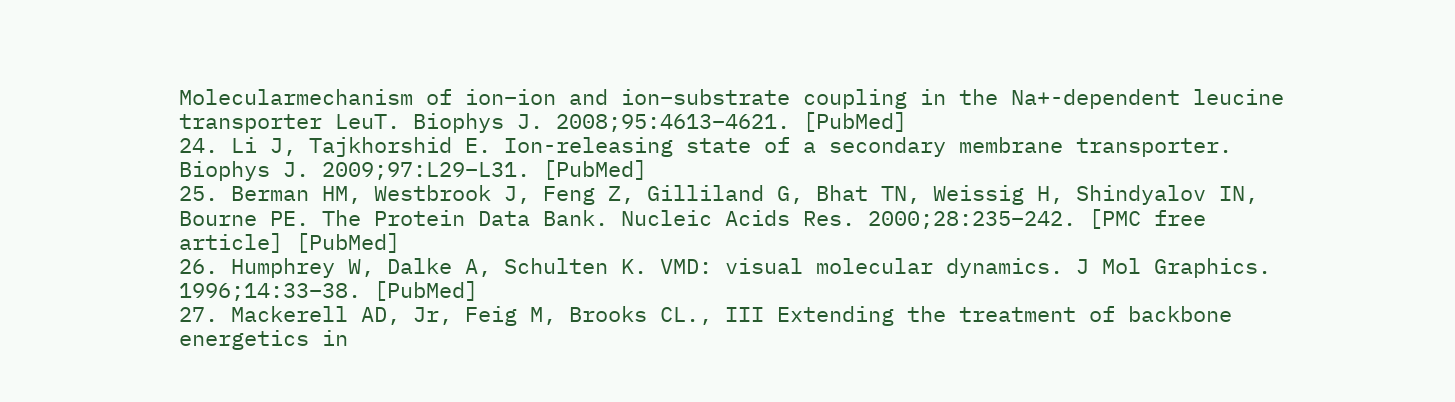Molecularmechanism of ion–ion and ion–substrate coupling in the Na+-dependent leucine transporter LeuT. Biophys J. 2008;95:4613–4621. [PubMed]
24. Li J, Tajkhorshid E. Ion-releasing state of a secondary membrane transporter. Biophys J. 2009;97:L29–L31. [PubMed]
25. Berman HM, Westbrook J, Feng Z, Gilliland G, Bhat TN, Weissig H, Shindyalov IN, Bourne PE. The Protein Data Bank. Nucleic Acids Res. 2000;28:235–242. [PMC free article] [PubMed]
26. Humphrey W, Dalke A, Schulten K. VMD: visual molecular dynamics. J Mol Graphics. 1996;14:33–38. [PubMed]
27. Mackerell AD, Jr, Feig M, Brooks CL., III Extending the treatment of backbone energetics in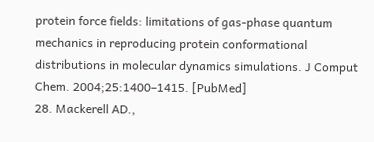protein force fields: limitations of gas-phase quantum mechanics in reproducing protein conformational distributions in molecular dynamics simulations. J Comput Chem. 2004;25:1400–1415. [PubMed]
28. Mackerell AD.,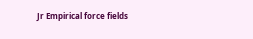Jr Empirical force fields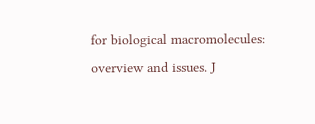for biological macromolecules: overview and issues. J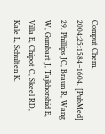Comput Chem. 2004;25:1584–1604. [PubMed]
29. Phillips JC, Braun R, Wang W, Gumbart J, Tajkhorshid E, Villa E, Chipot C, Skeel RD, Kale L, Schulten K.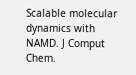Scalable molecular dynamics with NAMD. J Comput Chem.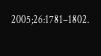2005;26:1781–1802.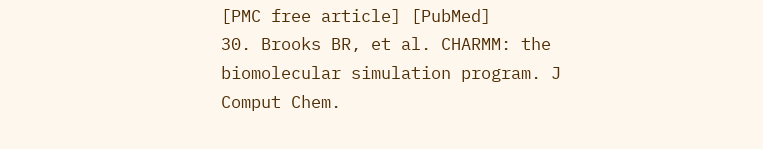[PMC free article] [PubMed]
30. Brooks BR, et al. CHARMM: the biomolecular simulation program. J Comput Chem.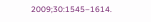2009;30:1545–1614.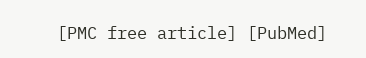[PMC free article] [PubMed]